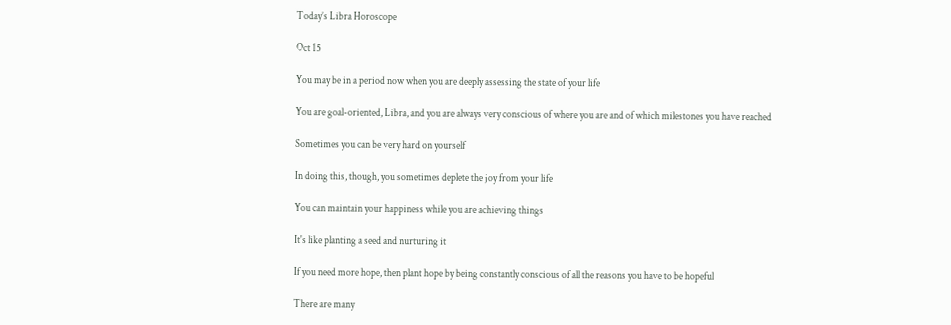Today’s Libra Horoscope

Oct 15

You may be in a period now when you are deeply assessing the state of your life

You are goal-oriented, Libra, and you are always very conscious of where you are and of which milestones you have reached

Sometimes you can be very hard on yourself

In doing this, though, you sometimes deplete the joy from your life

You can maintain your happiness while you are achieving things

It's like planting a seed and nurturing it

If you need more hope, then plant hope by being constantly conscious of all the reasons you have to be hopeful

There are many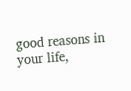good reasons in your life,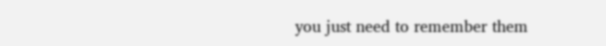you just need to remember them